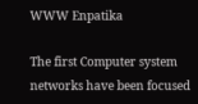WWW Enpatika

The first Computer system networks have been focused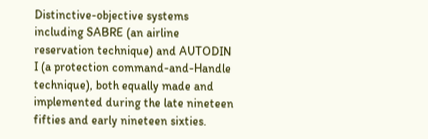Distinctive-objective systems including SABRE (an airline reservation technique) and AUTODIN I (a protection command-and-Handle technique), both equally made and implemented during the late nineteen fifties and early nineteen sixties.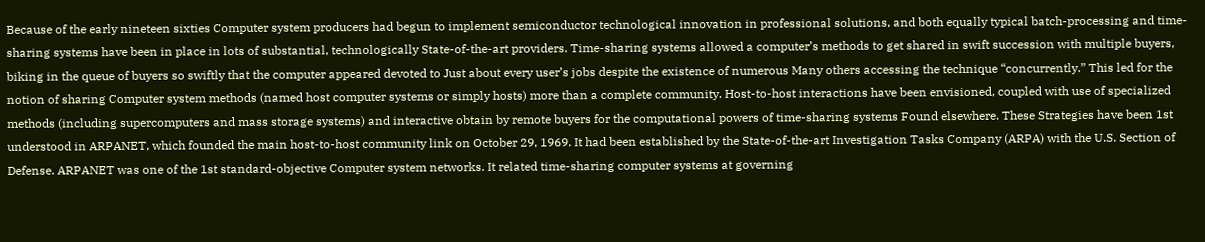Because of the early nineteen sixties Computer system producers had begun to implement semiconductor technological innovation in professional solutions, and both equally typical batch-processing and time-sharing systems have been in place in lots of substantial, technologically State-of-the-art providers. Time-sharing systems allowed a computer’s methods to get shared in swift succession with multiple buyers, biking in the queue of buyers so swiftly that the computer appeared devoted to Just about every user’s jobs despite the existence of numerous Many others accessing the technique “concurrently.” This led for the notion of sharing Computer system methods (named host computer systems or simply hosts) more than a complete community. Host-to-host interactions have been envisioned, coupled with use of specialized methods (including supercomputers and mass storage systems) and interactive obtain by remote buyers for the computational powers of time-sharing systems Found elsewhere. These Strategies have been 1st understood in ARPANET, which founded the main host-to-host community link on October 29, 1969. It had been established by the State-of-the-art Investigation Tasks Company (ARPA) with the U.S. Section of Defense. ARPANET was one of the 1st standard-objective Computer system networks. It related time-sharing computer systems at governing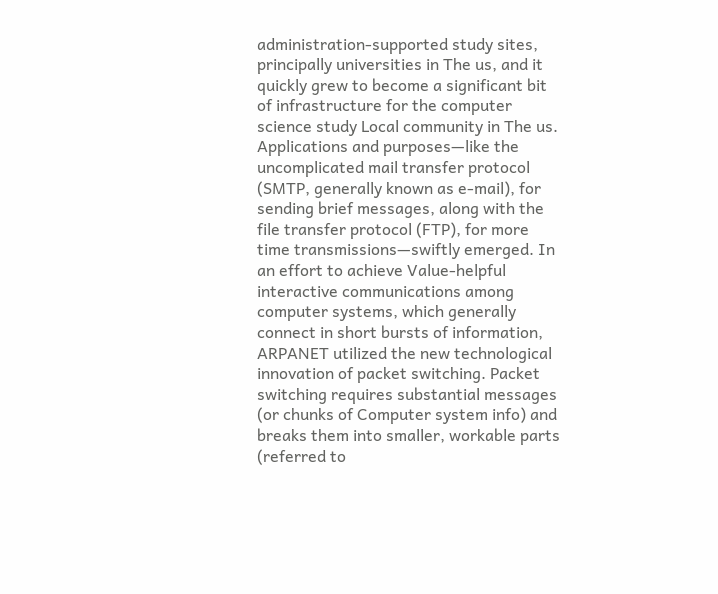administration-supported study sites, principally universities in The us, and it quickly grew to become a significant bit of infrastructure for the computer science study Local community in The us. Applications and purposes—like the uncomplicated mail transfer protocol (SMTP, generally known as e-mail), for sending brief messages, along with the file transfer protocol (FTP), for more time transmissions—swiftly emerged. In an effort to achieve Value-helpful interactive communications among computer systems, which generally connect in short bursts of information, ARPANET utilized the new technological innovation of packet switching. Packet switching requires substantial messages (or chunks of Computer system info) and breaks them into smaller, workable parts (referred to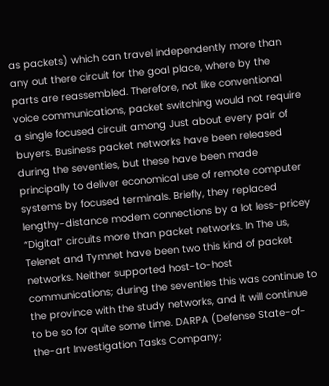as packets) which can travel independently more than any out there circuit for the goal place, where by the parts are reassembled. Therefore, not like conventional voice communications, packet switching would not require a single focused circuit among Just about every pair of buyers. Business packet networks have been released during the seventies, but these have been made principally to deliver economical use of remote computer systems by focused terminals. Briefly, they replaced lengthy-distance modem connections by a lot less-pricey “Digital” circuits more than packet networks. In The us, Telenet and Tymnet have been two this kind of packet networks. Neither supported host-to-host communications; during the seventies this was continue to the province with the study networks, and it will continue to be so for quite some time. DARPA (Defense State-of-the-art Investigation Tasks Company;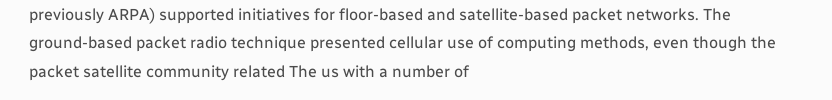previously ARPA) supported initiatives for floor-based and satellite-based packet networks. The ground-based packet radio technique presented cellular use of computing methods, even though the packet satellite community related The us with a number of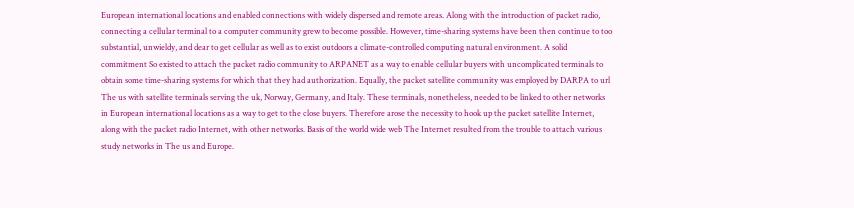European international locations and enabled connections with widely dispersed and remote areas. Along with the introduction of packet radio, connecting a cellular terminal to a computer community grew to become possible. However, time-sharing systems have been then continue to too substantial, unwieldy, and dear to get cellular as well as to exist outdoors a climate-controlled computing natural environment. A solid commitment So existed to attach the packet radio community to ARPANET as a way to enable cellular buyers with uncomplicated terminals to obtain some time-sharing systems for which that they had authorization. Equally, the packet satellite community was employed by DARPA to url The us with satellite terminals serving the uk, Norway, Germany, and Italy. These terminals, nonetheless, needed to be linked to other networks in European international locations as a way to get to the close buyers. Therefore arose the necessity to hook up the packet satellite Internet, along with the packet radio Internet, with other networks. Basis of the world wide web The Internet resulted from the trouble to attach various study networks in The us and Europe.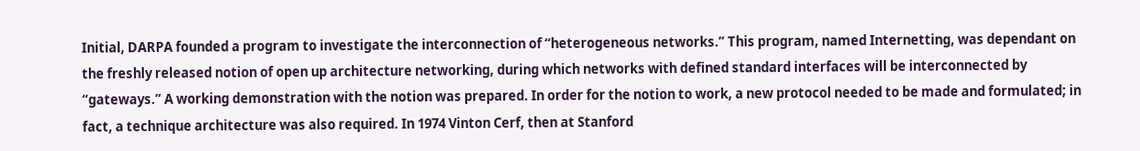Initial, DARPA founded a program to investigate the interconnection of “heterogeneous networks.” This program, named Internetting, was dependant on the freshly released notion of open up architecture networking, during which networks with defined standard interfaces will be interconnected by “gateways.” A working demonstration with the notion was prepared. In order for the notion to work, a new protocol needed to be made and formulated; in fact, a technique architecture was also required. In 1974 Vinton Cerf, then at Stanford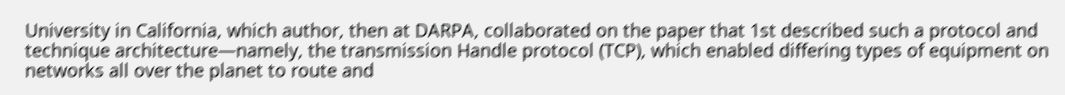University in California, which author, then at DARPA, collaborated on the paper that 1st described such a protocol and technique architecture—namely, the transmission Handle protocol (TCP), which enabled differing types of equipment on networks all over the planet to route and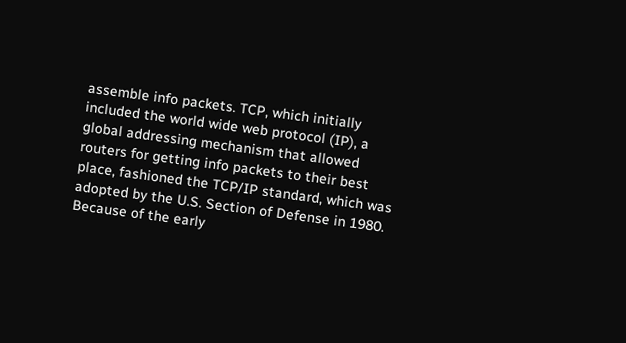assemble info packets. TCP, which initially included the world wide web protocol (IP), a global addressing mechanism that allowed routers for getting info packets to their best place, fashioned the TCP/IP standard, which was adopted by the U.S. Section of Defense in 1980. Because of the early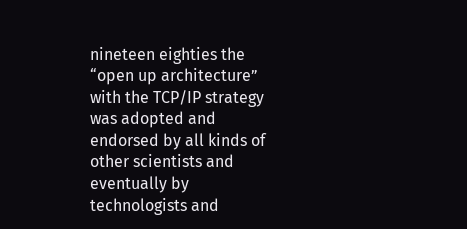nineteen eighties the “open up architecture” with the TCP/IP strategy was adopted and endorsed by all kinds of other scientists and eventually by technologists and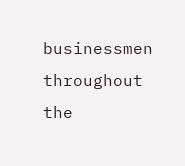businessmen throughout the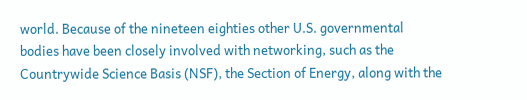world. Because of the nineteen eighties other U.S. governmental bodies have been closely involved with networking, such as the Countrywide Science Basis (NSF), the Section of Energy, along with the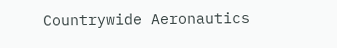Countrywide Aeronautics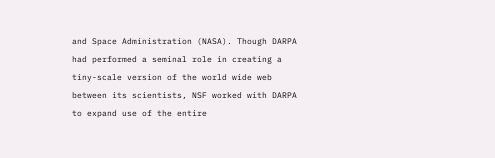and Space Administration (NASA). Though DARPA had performed a seminal role in creating a tiny-scale version of the world wide web between its scientists, NSF worked with DARPA to expand use of the entire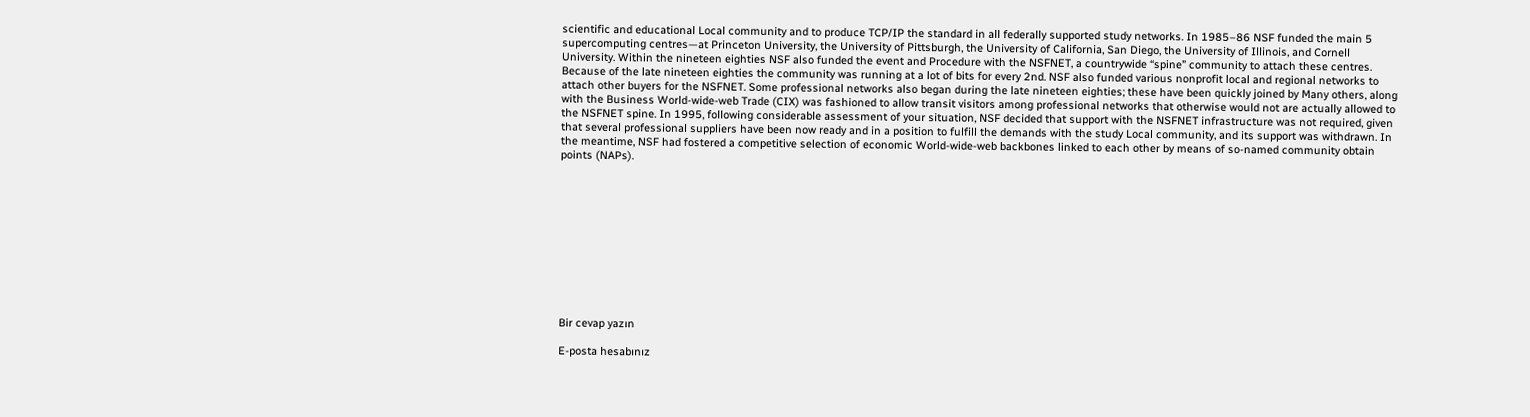scientific and educational Local community and to produce TCP/IP the standard in all federally supported study networks. In 1985–86 NSF funded the main 5 supercomputing centres—at Princeton University, the University of Pittsburgh, the University of California, San Diego, the University of Illinois, and Cornell University. Within the nineteen eighties NSF also funded the event and Procedure with the NSFNET, a countrywide “spine” community to attach these centres. Because of the late nineteen eighties the community was running at a lot of bits for every 2nd. NSF also funded various nonprofit local and regional networks to attach other buyers for the NSFNET. Some professional networks also began during the late nineteen eighties; these have been quickly joined by Many others, along with the Business World-wide-web Trade (CIX) was fashioned to allow transit visitors among professional networks that otherwise would not are actually allowed to the NSFNET spine. In 1995, following considerable assessment of your situation, NSF decided that support with the NSFNET infrastructure was not required, given that several professional suppliers have been now ready and in a position to fulfill the demands with the study Local community, and its support was withdrawn. In the meantime, NSF had fostered a competitive selection of economic World-wide-web backbones linked to each other by means of so-named community obtain points (NAPs).











Bir cevap yazın

E-posta hesabınız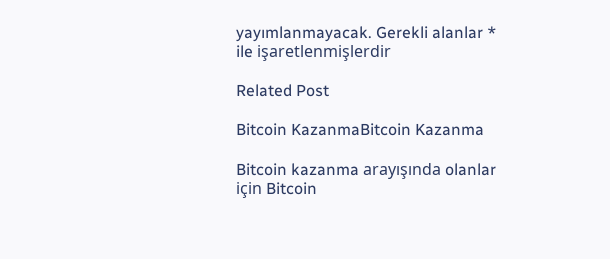yayımlanmayacak. Gerekli alanlar * ile işaretlenmişlerdir

Related Post

Bitcoin KazanmaBitcoin Kazanma

Bitcoin kazanma arayışında olanlar için Bitcoin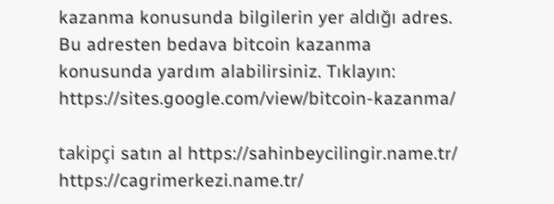kazanma konusunda bilgilerin yer aldığı adres. Bu adresten bedava bitcoin kazanma konusunda yardım alabilirsiniz. Tıklayın: https://sites.google.com/view/bitcoin-kazanma/

takipçi satın al https://sahinbeycilingir.name.tr/ https://cagrimerkezi.name.tr/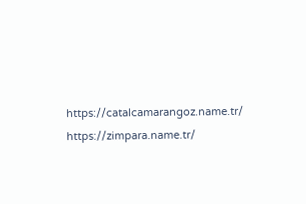https://catalcamarangoz.name.tr/ https://zimpara.name.tr/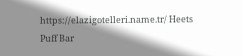https://elazigotelleri.name.tr/ Heets
Puff Bar